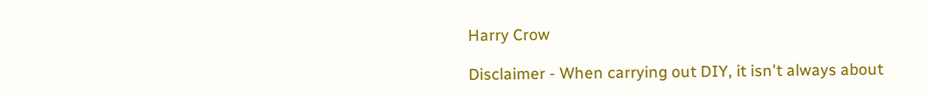Harry Crow

Disclaimer - When carrying out DIY, it isn't always about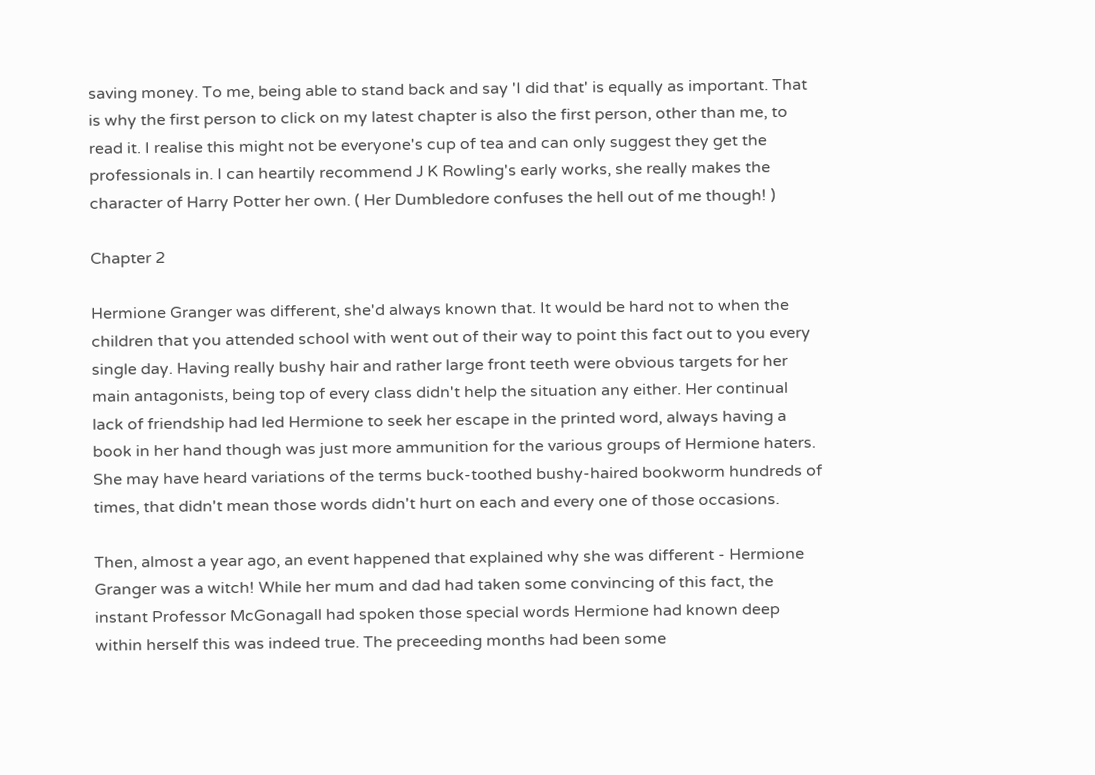saving money. To me, being able to stand back and say 'I did that' is equally as important. That is why the first person to click on my latest chapter is also the first person, other than me, to read it. I realise this might not be everyone's cup of tea and can only suggest they get the professionals in. I can heartily recommend J K Rowling's early works, she really makes the character of Harry Potter her own. ( Her Dumbledore confuses the hell out of me though! )

Chapter 2

Hermione Granger was different, she'd always known that. It would be hard not to when the children that you attended school with went out of their way to point this fact out to you every single day. Having really bushy hair and rather large front teeth were obvious targets for her main antagonists, being top of every class didn't help the situation any either. Her continual lack of friendship had led Hermione to seek her escape in the printed word, always having a book in her hand though was just more ammunition for the various groups of Hermione haters. She may have heard variations of the terms buck-toothed bushy-haired bookworm hundreds of times, that didn't mean those words didn't hurt on each and every one of those occasions.

Then, almost a year ago, an event happened that explained why she was different - Hermione Granger was a witch! While her mum and dad had taken some convincing of this fact, the instant Professor McGonagall had spoken those special words Hermione had known deep within herself this was indeed true. The preceeding months had been some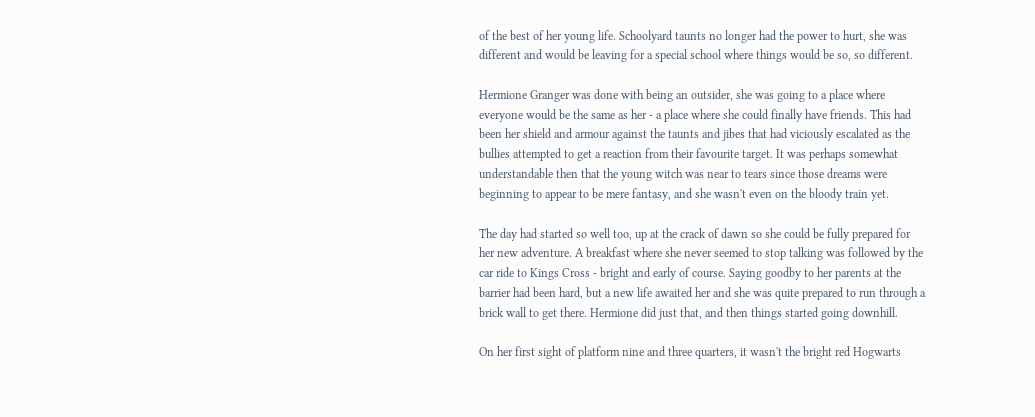of the best of her young life. Schoolyard taunts no longer had the power to hurt, she was different and would be leaving for a special school where things would be so, so different.

Hermione Granger was done with being an outsider, she was going to a place where everyone would be the same as her - a place where she could finally have friends. This had been her shield and armour against the taunts and jibes that had viciously escalated as the bullies attempted to get a reaction from their favourite target. It was perhaps somewhat understandable then that the young witch was near to tears since those dreams were beginning to appear to be mere fantasy, and she wasn't even on the bloody train yet.

The day had started so well too, up at the crack of dawn so she could be fully prepared for her new adventure. A breakfast where she never seemed to stop talking was followed by the car ride to Kings Cross - bright and early of course. Saying goodby to her parents at the barrier had been hard, but a new life awaited her and she was quite prepared to run through a brick wall to get there. Hermione did just that, and then things started going downhill.

On her first sight of platform nine and three quarters, it wasn't the bright red Hogwarts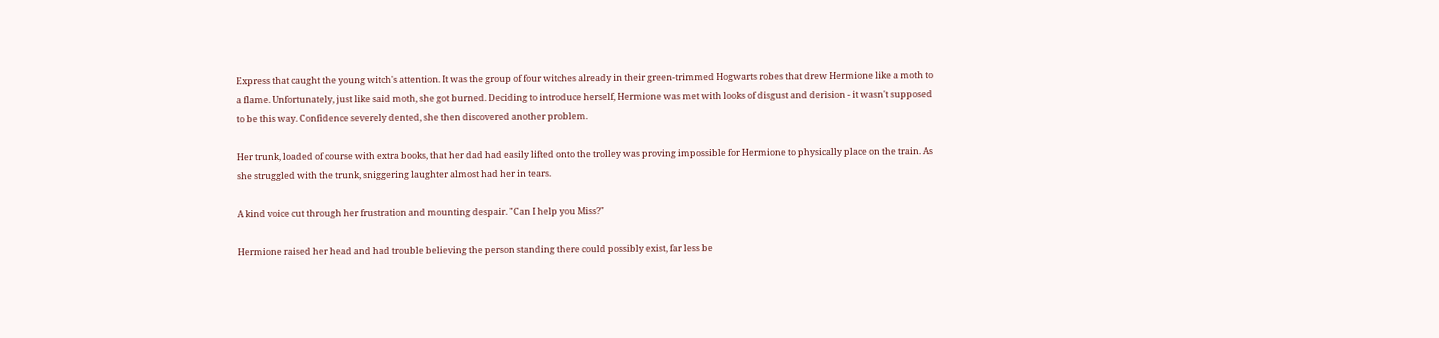Express that caught the young witch's attention. It was the group of four witches already in their green-trimmed Hogwarts robes that drew Hermione like a moth to a flame. Unfortunately, just like said moth, she got burned. Deciding to introduce herself, Hermione was met with looks of disgust and derision - it wasn't supposed to be this way. Confidence severely dented, she then discovered another problem.

Her trunk, loaded of course with extra books, that her dad had easily lifted onto the trolley was proving impossible for Hermione to physically place on the train. As she struggled with the trunk, sniggering laughter almost had her in tears.

A kind voice cut through her frustration and mounting despair. "Can I help you Miss?"

Hermione raised her head and had trouble believing the person standing there could possibly exist, far less be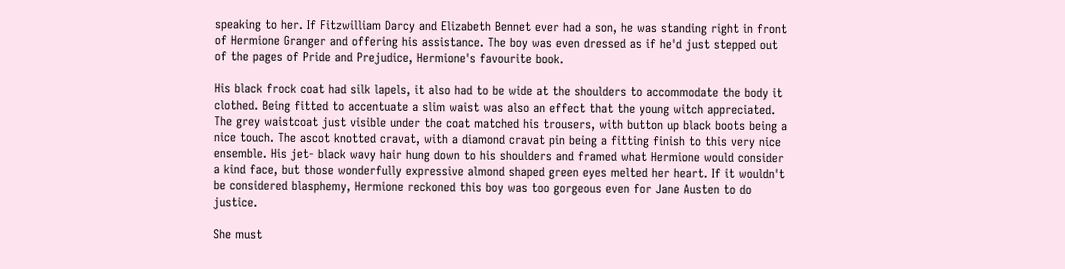speaking to her. If Fitzwilliam Darcy and Elizabeth Bennet ever had a son, he was standing right in front of Hermione Granger and offering his assistance. The boy was even dressed as if he'd just stepped out of the pages of Pride and Prejudice, Hermione's favourite book.

His black frock coat had silk lapels, it also had to be wide at the shoulders to accommodate the body it clothed. Being fitted to accentuate a slim waist was also an effect that the young witch appreciated. The grey waistcoat just visible under the coat matched his trousers, with button up black boots being a nice touch. The ascot knotted cravat, with a diamond cravat pin being a fitting finish to this very nice ensemble. His jet- black wavy hair hung down to his shoulders and framed what Hermione would consider a kind face, but those wonderfully expressive almond shaped green eyes melted her heart. If it wouldn't be considered blasphemy, Hermione reckoned this boy was too gorgeous even for Jane Austen to do justice.

She must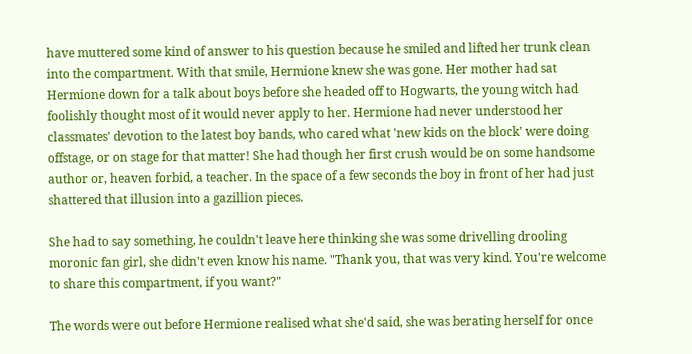have muttered some kind of answer to his question because he smiled and lifted her trunk clean into the compartment. With that smile, Hermione knew she was gone. Her mother had sat Hermione down for a talk about boys before she headed off to Hogwarts, the young witch had foolishly thought most of it would never apply to her. Hermione had never understood her classmates' devotion to the latest boy bands, who cared what 'new kids on the block' were doing offstage, or on stage for that matter! She had though her first crush would be on some handsome author or, heaven forbid, a teacher. In the space of a few seconds the boy in front of her had just shattered that illusion into a gazillion pieces.

She had to say something, he couldn't leave here thinking she was some drivelling drooling moronic fan girl, she didn't even know his name. "Thank you, that was very kind. You're welcome to share this compartment, if you want?"

The words were out before Hermione realised what she'd said, she was berating herself for once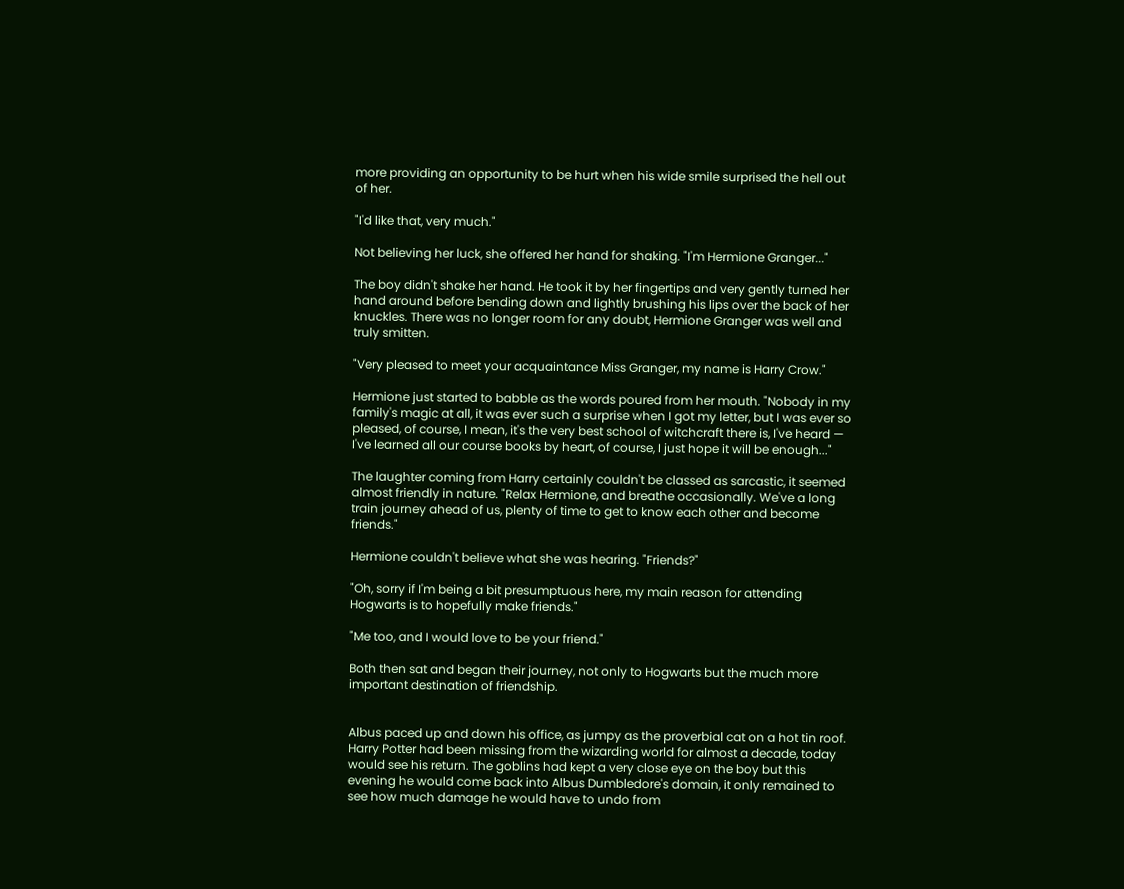more providing an opportunity to be hurt when his wide smile surprised the hell out of her.

"I'd like that, very much."

Not believing her luck, she offered her hand for shaking. "I'm Hermione Granger..."

The boy didn't shake her hand. He took it by her fingertips and very gently turned her hand around before bending down and lightly brushing his lips over the back of her knuckles. There was no longer room for any doubt, Hermione Granger was well and truly smitten.

"Very pleased to meet your acquaintance Miss Granger, my name is Harry Crow."

Hermione just started to babble as the words poured from her mouth. "Nobody in my family's magic at all, it was ever such a surprise when I got my letter, but I was ever so pleased, of course, I mean, it's the very best school of witchcraft there is, I've heard — I've learned all our course books by heart, of course, I just hope it will be enough..."

The laughter coming from Harry certainly couldn't be classed as sarcastic, it seemed almost friendly in nature. "Relax Hermione, and breathe occasionally. We've a long train journey ahead of us, plenty of time to get to know each other and become friends."

Hermione couldn't believe what she was hearing. "Friends?"

"Oh, sorry if I'm being a bit presumptuous here, my main reason for attending Hogwarts is to hopefully make friends."

"Me too, and I would love to be your friend."

Both then sat and began their journey, not only to Hogwarts but the much more important destination of friendship.


Albus paced up and down his office, as jumpy as the proverbial cat on a hot tin roof. Harry Potter had been missing from the wizarding world for almost a decade, today would see his return. The goblins had kept a very close eye on the boy but this evening he would come back into Albus Dumbledore's domain, it only remained to see how much damage he would have to undo from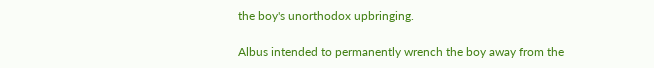the boy's unorthodox upbringing.

Albus intended to permanently wrench the boy away from the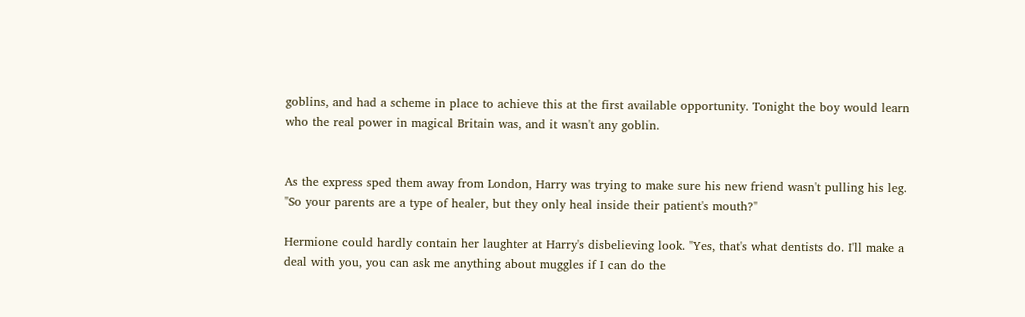goblins, and had a scheme in place to achieve this at the first available opportunity. Tonight the boy would learn who the real power in magical Britain was, and it wasn't any goblin.


As the express sped them away from London, Harry was trying to make sure his new friend wasn't pulling his leg. "So your parents are a type of healer, but they only heal inside their patient's mouth?"

Hermione could hardly contain her laughter at Harry's disbelieving look. "Yes, that's what dentists do. I'll make a deal with you, you can ask me anything about muggles if I can do the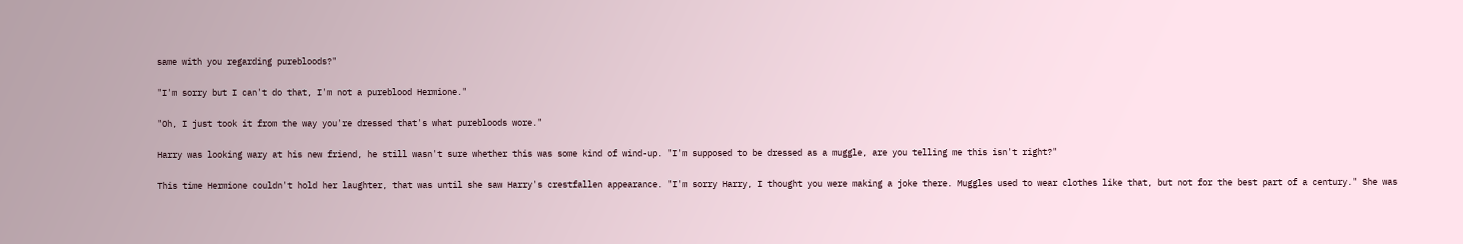same with you regarding purebloods?"

"I'm sorry but I can't do that, I'm not a pureblood Hermione."

"Oh, I just took it from the way you're dressed that's what purebloods wore."

Harry was looking wary at his new friend, he still wasn't sure whether this was some kind of wind-up. "I'm supposed to be dressed as a muggle, are you telling me this isn't right?"

This time Hermione couldn't hold her laughter, that was until she saw Harry's crestfallen appearance. "I'm sorry Harry, I thought you were making a joke there. Muggles used to wear clothes like that, but not for the best part of a century." She was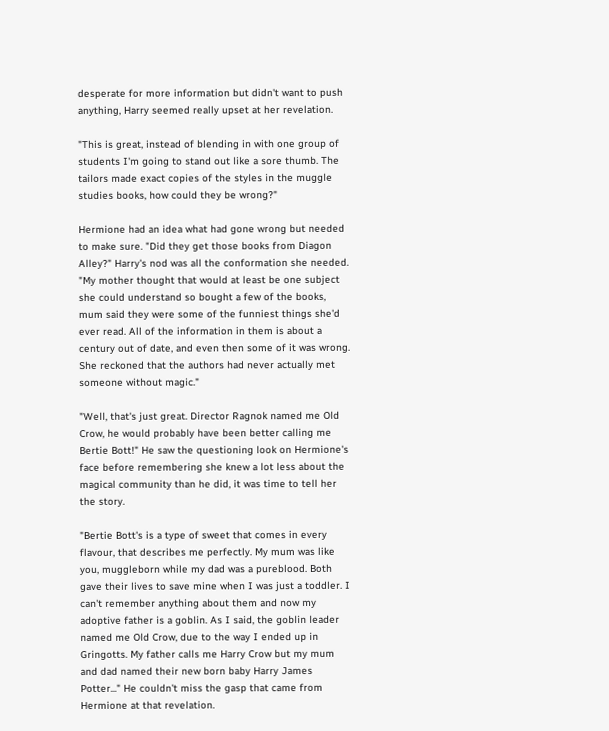desperate for more information but didn't want to push anything, Harry seemed really upset at her revelation.

"This is great, instead of blending in with one group of students I'm going to stand out like a sore thumb. The tailors made exact copies of the styles in the muggle studies books, how could they be wrong?"

Hermione had an idea what had gone wrong but needed to make sure. "Did they get those books from Diagon Alley?" Harry's nod was all the conformation she needed. "My mother thought that would at least be one subject she could understand so bought a few of the books, mum said they were some of the funniest things she'd ever read. All of the information in them is about a century out of date, and even then some of it was wrong. She reckoned that the authors had never actually met someone without magic."

"Well, that's just great. Director Ragnok named me Old Crow, he would probably have been better calling me Bertie Bott!" He saw the questioning look on Hermione's face before remembering she knew a lot less about the magical community than he did, it was time to tell her the story.

"Bertie Bott's is a type of sweet that comes in every flavour, that describes me perfectly. My mum was like you, muggleborn while my dad was a pureblood. Both gave their lives to save mine when I was just a toddler. I can't remember anything about them and now my adoptive father is a goblin. As I said, the goblin leader named me Old Crow, due to the way I ended up in Gringotts. My father calls me Harry Crow but my mum and dad named their new born baby Harry James Potter..." He couldn't miss the gasp that came from Hermione at that revelation.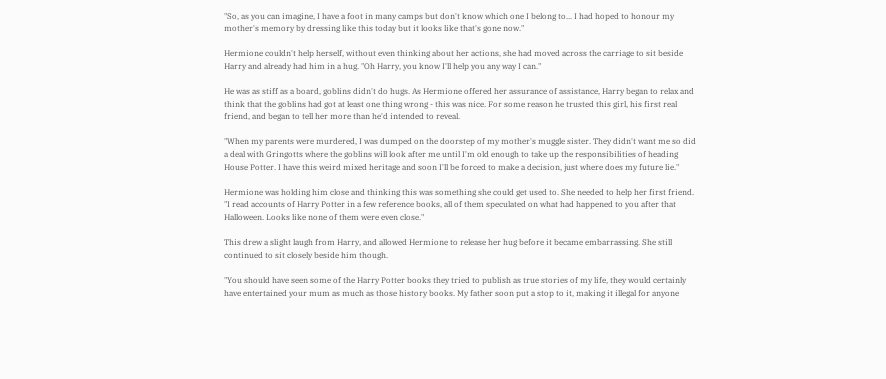"So, as you can imagine, I have a foot in many camps but don't know which one I belong to... I had hoped to honour my mother's memory by dressing like this today but it looks like that's gone now."

Hermione couldn't help herself, without even thinking about her actions, she had moved across the carriage to sit beside Harry and already had him in a hug. "Oh Harry, you know I'll help you any way I can."

He was as stiff as a board, goblins didn't do hugs. As Hermione offered her assurance of assistance, Harry began to relax and think that the goblins had got at least one thing wrong - this was nice. For some reason he trusted this girl, his first real friend, and began to tell her more than he'd intended to reveal.

"When my parents were murdered, I was dumped on the doorstep of my mother's muggle sister. They didn't want me so did a deal with Gringotts where the goblins will look after me until I'm old enough to take up the responsibilities of heading House Potter. I have this weird mixed heritage and soon I'll be forced to make a decision, just where does my future lie."

Hermione was holding him close and thinking this was something she could get used to. She needed to help her first friend. "I read accounts of Harry Potter in a few reference books, all of them speculated on what had happened to you after that Halloween. Looks like none of them were even close."

This drew a slight laugh from Harry, and allowed Hermione to release her hug before it became embarrassing. She still continued to sit closely beside him though.

"You should have seen some of the Harry Potter books they tried to publish as true stories of my life, they would certainly have entertained your mum as much as those history books. My father soon put a stop to it, making it illegal for anyone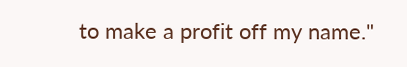to make a profit off my name."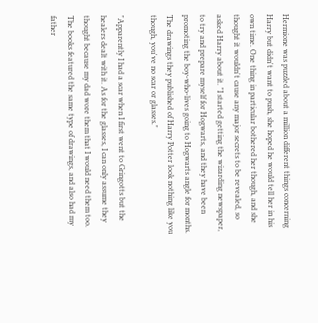Hermione was puzzled about a million different things concerning Harry but didn't want to push, she hoped he would tell her in his own time. One thing in particular bothered her though, and she thought it wouldn't cause any major secrets to be revealed, so asked Harry about it. "I started getting the wizarding newspaper, to try and prepare myself for Hogwarts, and they have been promoting the boy-who-lives going to Hogwarts angle for months. The drawings they published of Harry Potter look nothing like you though, you've no scar or glasses."

"Apparently I had a scar when I first went to Gringotts but the healers dealt with it. As for the glasses, I can only assume they thought because my dad wore them that I would need them too. The books featured the same type of drawings, and also had my father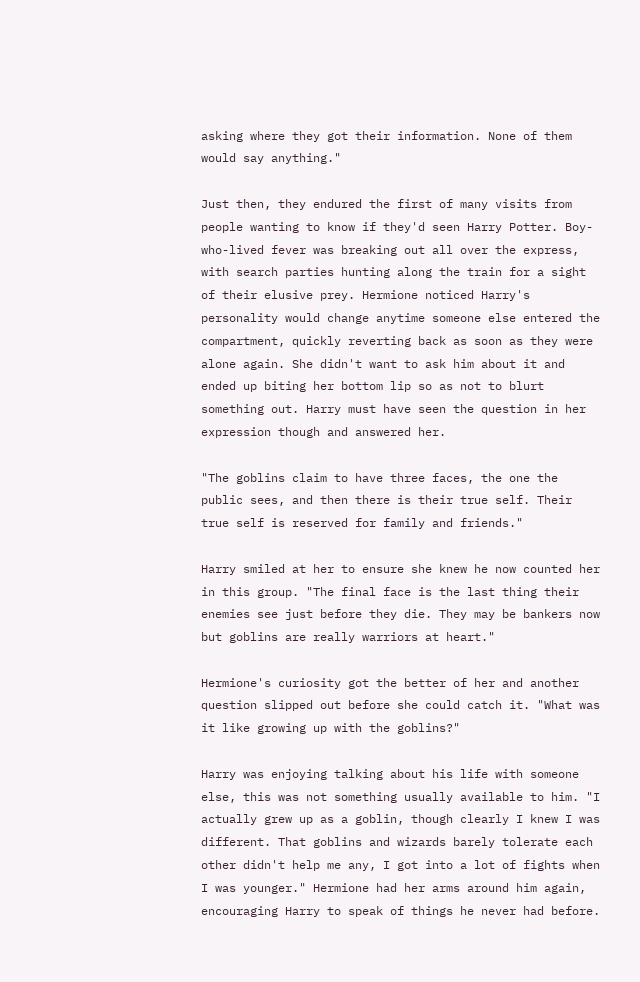asking where they got their information. None of them would say anything."

Just then, they endured the first of many visits from people wanting to know if they'd seen Harry Potter. Boy-who-lived fever was breaking out all over the express, with search parties hunting along the train for a sight of their elusive prey. Hermione noticed Harry's personality would change anytime someone else entered the compartment, quickly reverting back as soon as they were alone again. She didn't want to ask him about it and ended up biting her bottom lip so as not to blurt something out. Harry must have seen the question in her expression though and answered her.

"The goblins claim to have three faces, the one the public sees, and then there is their true self. Their true self is reserved for family and friends."

Harry smiled at her to ensure she knew he now counted her in this group. "The final face is the last thing their enemies see just before they die. They may be bankers now but goblins are really warriors at heart."

Hermione's curiosity got the better of her and another question slipped out before she could catch it. "What was it like growing up with the goblins?"

Harry was enjoying talking about his life with someone else, this was not something usually available to him. "I actually grew up as a goblin, though clearly I knew I was different. That goblins and wizards barely tolerate each other didn't help me any, I got into a lot of fights when I was younger." Hermione had her arms around him again, encouraging Harry to speak of things he never had before.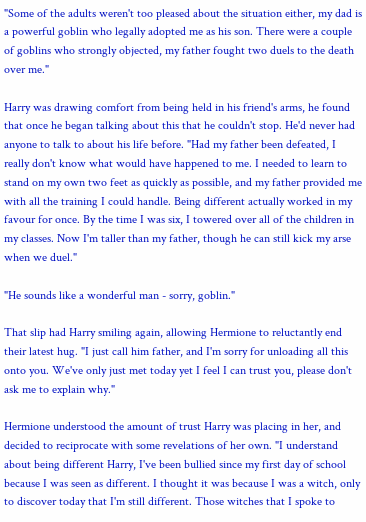"Some of the adults weren't too pleased about the situation either, my dad is a powerful goblin who legally adopted me as his son. There were a couple of goblins who strongly objected, my father fought two duels to the death over me."

Harry was drawing comfort from being held in his friend's arms, he found that once he began talking about this that he couldn't stop. He'd never had anyone to talk to about his life before. "Had my father been defeated, I really don't know what would have happened to me. I needed to learn to stand on my own two feet as quickly as possible, and my father provided me with all the training I could handle. Being different actually worked in my favour for once. By the time I was six, I towered over all of the children in my classes. Now I'm taller than my father, though he can still kick my arse when we duel."

"He sounds like a wonderful man - sorry, goblin."

That slip had Harry smiling again, allowing Hermione to reluctantly end their latest hug. "I just call him father, and I'm sorry for unloading all this onto you. We've only just met today yet I feel I can trust you, please don't ask me to explain why."

Hermione understood the amount of trust Harry was placing in her, and decided to reciprocate with some revelations of her own. "I understand about being different Harry, I've been bullied since my first day of school because I was seen as different. I thought it was because I was a witch, only to discover today that I'm still different. Those witches that I spoke to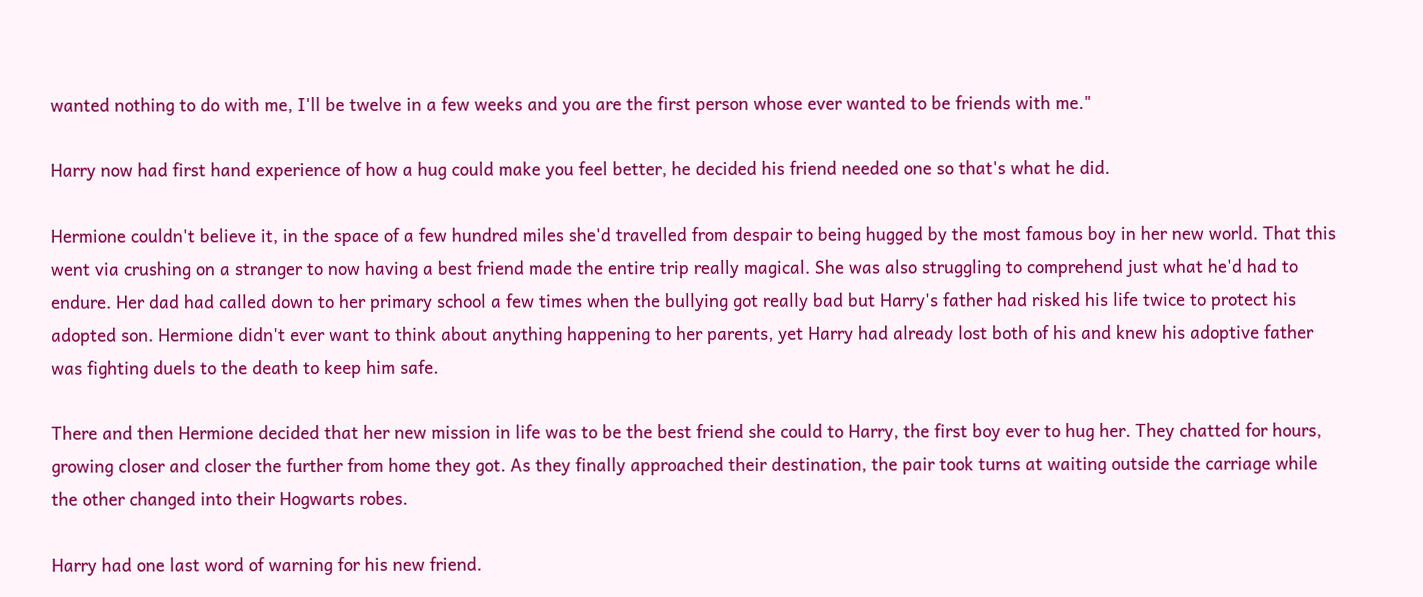wanted nothing to do with me, I'll be twelve in a few weeks and you are the first person whose ever wanted to be friends with me."

Harry now had first hand experience of how a hug could make you feel better, he decided his friend needed one so that's what he did.

Hermione couldn't believe it, in the space of a few hundred miles she'd travelled from despair to being hugged by the most famous boy in her new world. That this went via crushing on a stranger to now having a best friend made the entire trip really magical. She was also struggling to comprehend just what he'd had to endure. Her dad had called down to her primary school a few times when the bullying got really bad but Harry's father had risked his life twice to protect his adopted son. Hermione didn't ever want to think about anything happening to her parents, yet Harry had already lost both of his and knew his adoptive father was fighting duels to the death to keep him safe.

There and then Hermione decided that her new mission in life was to be the best friend she could to Harry, the first boy ever to hug her. They chatted for hours, growing closer and closer the further from home they got. As they finally approached their destination, the pair took turns at waiting outside the carriage while the other changed into their Hogwarts robes.

Harry had one last word of warning for his new friend.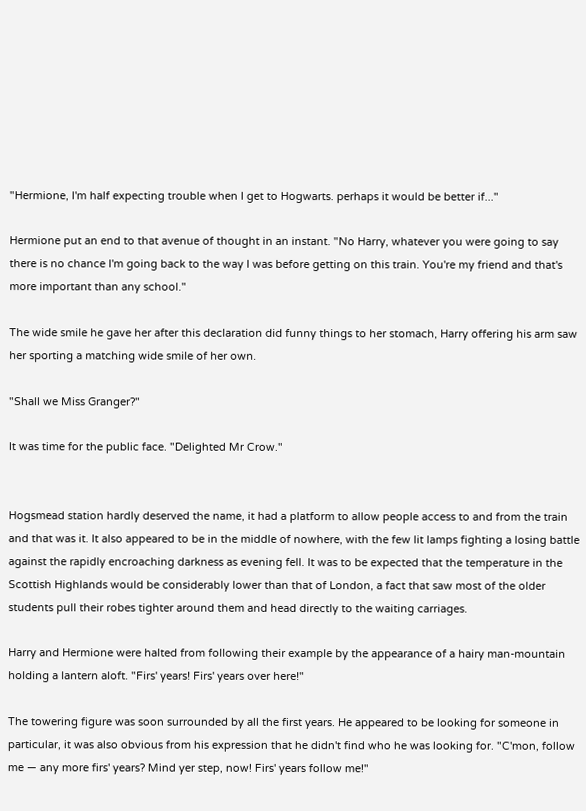"Hermione, I'm half expecting trouble when I get to Hogwarts. perhaps it would be better if..."

Hermione put an end to that avenue of thought in an instant. "No Harry, whatever you were going to say there is no chance I'm going back to the way I was before getting on this train. You're my friend and that's more important than any school."

The wide smile he gave her after this declaration did funny things to her stomach, Harry offering his arm saw her sporting a matching wide smile of her own.

"Shall we Miss Granger?"

It was time for the public face. "Delighted Mr Crow."


Hogsmead station hardly deserved the name, it had a platform to allow people access to and from the train and that was it. It also appeared to be in the middle of nowhere, with the few lit lamps fighting a losing battle against the rapidly encroaching darkness as evening fell. It was to be expected that the temperature in the Scottish Highlands would be considerably lower than that of London, a fact that saw most of the older students pull their robes tighter around them and head directly to the waiting carriages.

Harry and Hermione were halted from following their example by the appearance of a hairy man-mountain holding a lantern aloft. "Firs' years! Firs' years over here!"

The towering figure was soon surrounded by all the first years. He appeared to be looking for someone in particular, it was also obvious from his expression that he didn't find who he was looking for. "C'mon, follow me — any more firs' years? Mind yer step, now! Firs' years follow me!"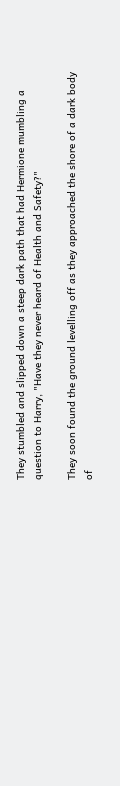They stumbled and slipped down a steep dark path that had Hermione mumbling a question to Harry, "Have they never heard of Health and Safety?"

They soon found the ground levelling off as they approached the shore of a dark body of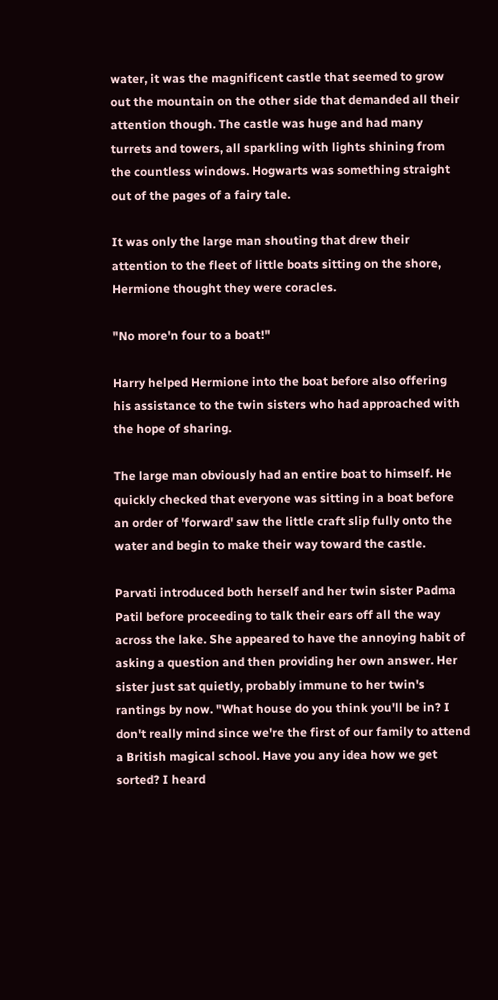water, it was the magnificent castle that seemed to grow out the mountain on the other side that demanded all their attention though. The castle was huge and had many turrets and towers, all sparkling with lights shining from the countless windows. Hogwarts was something straight out of the pages of a fairy tale.

It was only the large man shouting that drew their attention to the fleet of little boats sitting on the shore, Hermione thought they were coracles.

"No more'n four to a boat!"

Harry helped Hermione into the boat before also offering his assistance to the twin sisters who had approached with the hope of sharing.

The large man obviously had an entire boat to himself. He quickly checked that everyone was sitting in a boat before an order of 'forward' saw the little craft slip fully onto the water and begin to make their way toward the castle.

Parvati introduced both herself and her twin sister Padma Patil before proceeding to talk their ears off all the way across the lake. She appeared to have the annoying habit of asking a question and then providing her own answer. Her sister just sat quietly, probably immune to her twin's rantings by now. "What house do you think you'll be in? I don't really mind since we're the first of our family to attend a British magical school. Have you any idea how we get sorted? I heard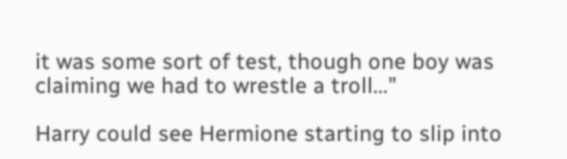it was some sort of test, though one boy was claiming we had to wrestle a troll..."

Harry could see Hermione starting to slip into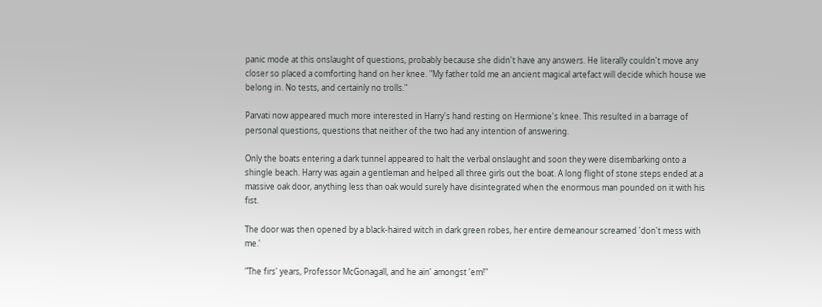panic mode at this onslaught of questions, probably because she didn't have any answers. He literally couldn't move any closer so placed a comforting hand on her knee. "My father told me an ancient magical artefact will decide which house we belong in. No tests, and certainly no trolls."

Parvati now appeared much more interested in Harry's hand resting on Hermione's knee. This resulted in a barrage of personal questions, questions that neither of the two had any intention of answering.

Only the boats entering a dark tunnel appeared to halt the verbal onslaught and soon they were disembarking onto a shingle beach. Harry was again a gentleman and helped all three girls out the boat. A long flight of stone steps ended at a massive oak door, anything less than oak would surely have disintegrated when the enormous man pounded on it with his fist.

The door was then opened by a black-haired witch in dark green robes, her entire demeanour screamed 'don't mess with me.'

"The firs' years, Professor McGonagall, and he ain' amongst 'em!"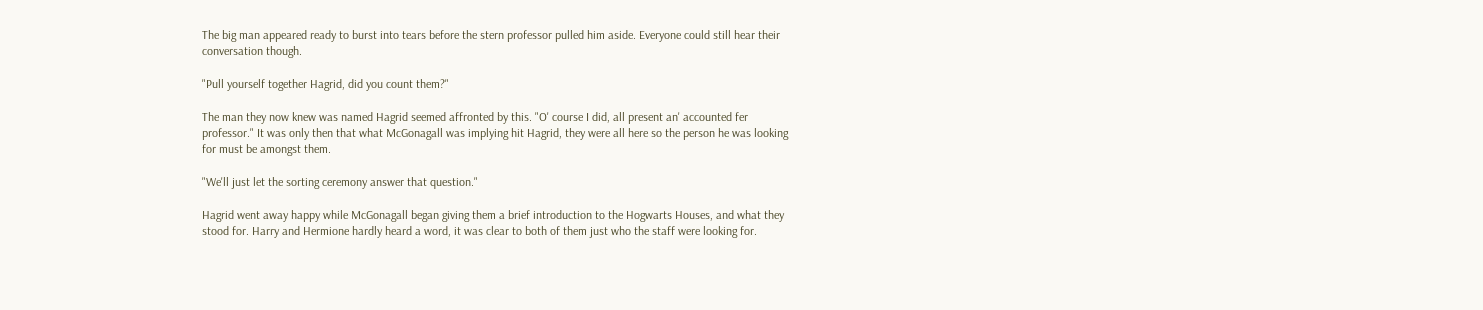The big man appeared ready to burst into tears before the stern professor pulled him aside. Everyone could still hear their conversation though.

"Pull yourself together Hagrid, did you count them?"

The man they now knew was named Hagrid seemed affronted by this. "O' course I did, all present an' accounted fer professor." It was only then that what McGonagall was implying hit Hagrid, they were all here so the person he was looking for must be amongst them.

"We'll just let the sorting ceremony answer that question."

Hagrid went away happy while McGonagall began giving them a brief introduction to the Hogwarts Houses, and what they stood for. Harry and Hermione hardly heard a word, it was clear to both of them just who the staff were looking for.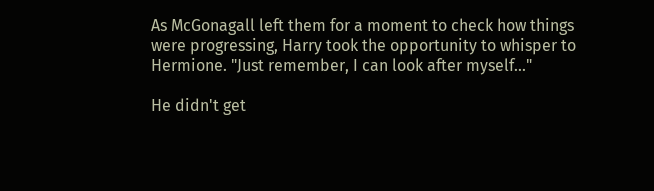As McGonagall left them for a moment to check how things were progressing, Harry took the opportunity to whisper to Hermione. "Just remember, I can look after myself..."

He didn't get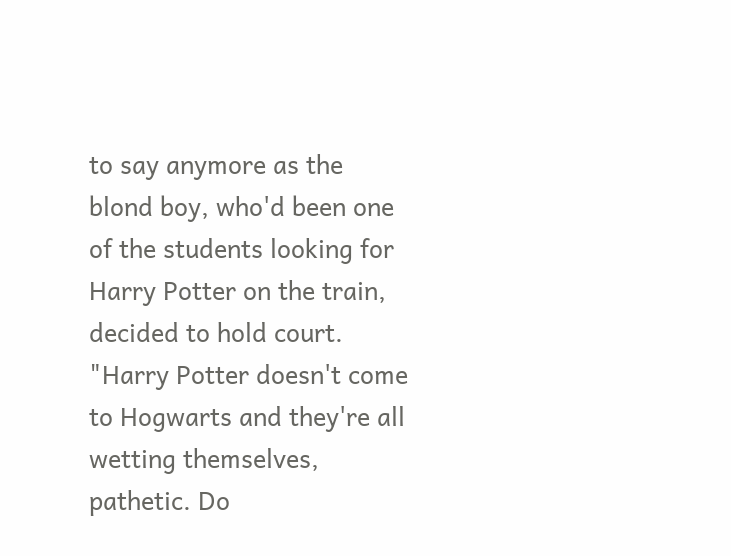to say anymore as the blond boy, who'd been one of the students looking for Harry Potter on the train, decided to hold court. "Harry Potter doesn't come to Hogwarts and they're all wetting themselves, pathetic. Do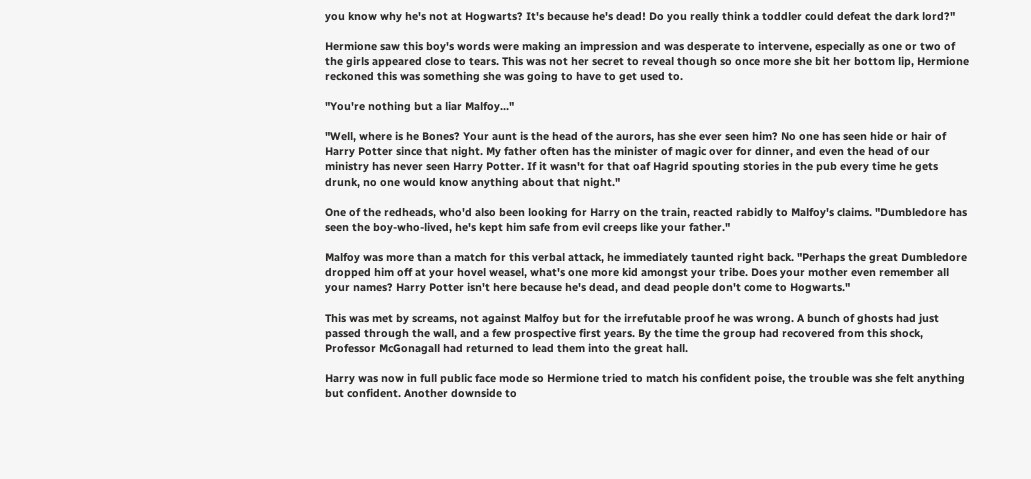you know why he's not at Hogwarts? It's because he's dead! Do you really think a toddler could defeat the dark lord?"

Hermione saw this boy's words were making an impression and was desperate to intervene, especially as one or two of the girls appeared close to tears. This was not her secret to reveal though so once more she bit her bottom lip, Hermione reckoned this was something she was going to have to get used to.

"You're nothing but a liar Malfoy..."

"Well, where is he Bones? Your aunt is the head of the aurors, has she ever seen him? No one has seen hide or hair of Harry Potter since that night. My father often has the minister of magic over for dinner, and even the head of our ministry has never seen Harry Potter. If it wasn't for that oaf Hagrid spouting stories in the pub every time he gets drunk, no one would know anything about that night."

One of the redheads, who'd also been looking for Harry on the train, reacted rabidly to Malfoy's claims. "Dumbledore has seen the boy-who-lived, he's kept him safe from evil creeps like your father."

Malfoy was more than a match for this verbal attack, he immediately taunted right back. "Perhaps the great Dumbledore dropped him off at your hovel weasel, what's one more kid amongst your tribe. Does your mother even remember all your names? Harry Potter isn't here because he's dead, and dead people don't come to Hogwarts."

This was met by screams, not against Malfoy but for the irrefutable proof he was wrong. A bunch of ghosts had just passed through the wall, and a few prospective first years. By the time the group had recovered from this shock, Professor McGonagall had returned to lead them into the great hall.

Harry was now in full public face mode so Hermione tried to match his confident poise, the trouble was she felt anything but confident. Another downside to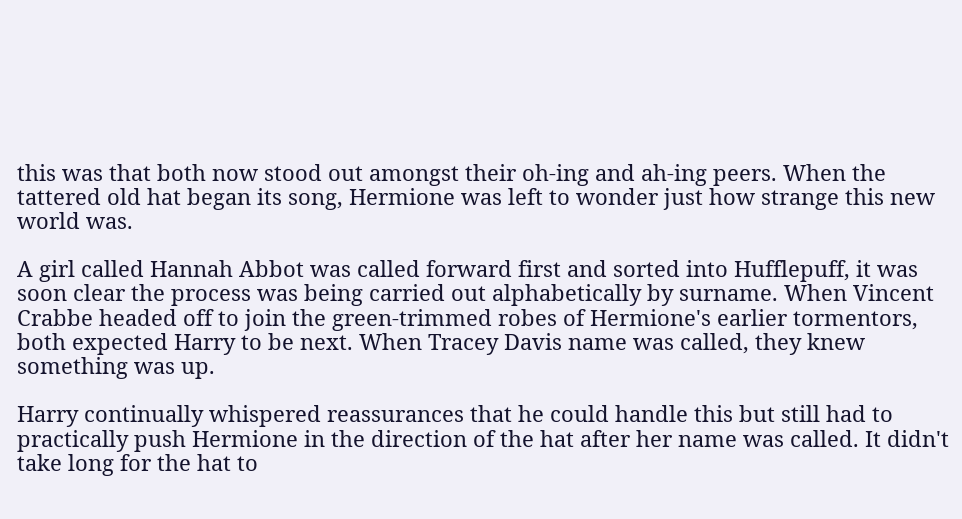this was that both now stood out amongst their oh-ing and ah-ing peers. When the tattered old hat began its song, Hermione was left to wonder just how strange this new world was.

A girl called Hannah Abbot was called forward first and sorted into Hufflepuff, it was soon clear the process was being carried out alphabetically by surname. When Vincent Crabbe headed off to join the green-trimmed robes of Hermione's earlier tormentors, both expected Harry to be next. When Tracey Davis name was called, they knew something was up.

Harry continually whispered reassurances that he could handle this but still had to practically push Hermione in the direction of the hat after her name was called. It didn't take long for the hat to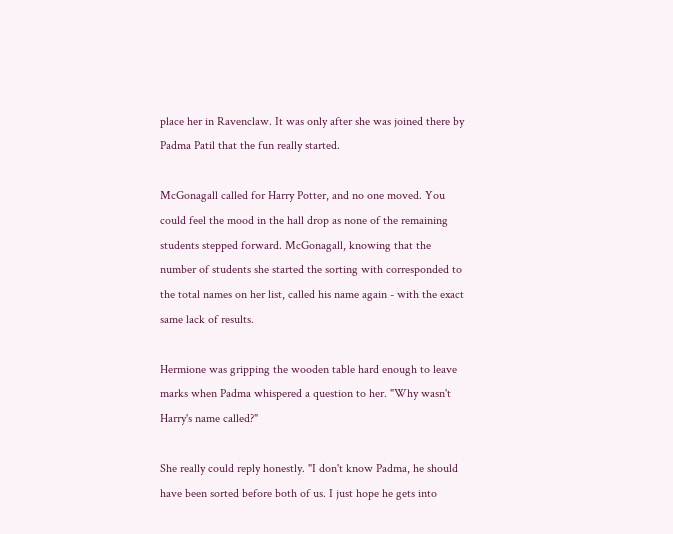place her in Ravenclaw. It was only after she was joined there by Padma Patil that the fun really started.

McGonagall called for Harry Potter, and no one moved. You could feel the mood in the hall drop as none of the remaining students stepped forward. McGonagall, knowing that the number of students she started the sorting with corresponded to the total names on her list, called his name again - with the exact same lack of results.

Hermione was gripping the wooden table hard enough to leave marks when Padma whispered a question to her. "Why wasn't Harry's name called?"

She really could reply honestly. "I don't know Padma, he should have been sorted before both of us. I just hope he gets into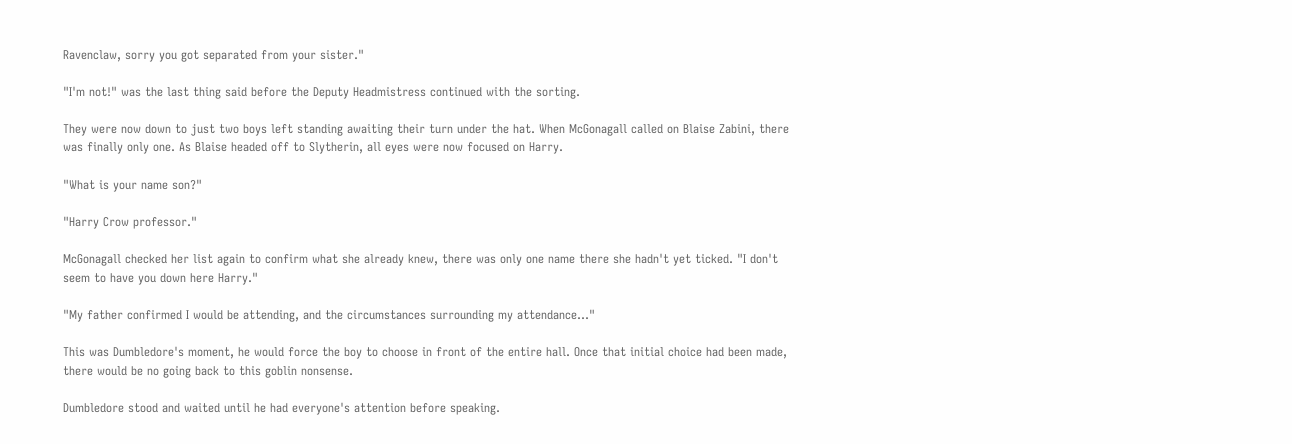Ravenclaw, sorry you got separated from your sister."

"I'm not!" was the last thing said before the Deputy Headmistress continued with the sorting.

They were now down to just two boys left standing awaiting their turn under the hat. When McGonagall called on Blaise Zabini, there was finally only one. As Blaise headed off to Slytherin, all eyes were now focused on Harry.

"What is your name son?"

"Harry Crow professor."

McGonagall checked her list again to confirm what she already knew, there was only one name there she hadn't yet ticked. "I don't seem to have you down here Harry."

"My father confirmed I would be attending, and the circumstances surrounding my attendance..."

This was Dumbledore's moment, he would force the boy to choose in front of the entire hall. Once that initial choice had been made, there would be no going back to this goblin nonsense.

Dumbledore stood and waited until he had everyone's attention before speaking.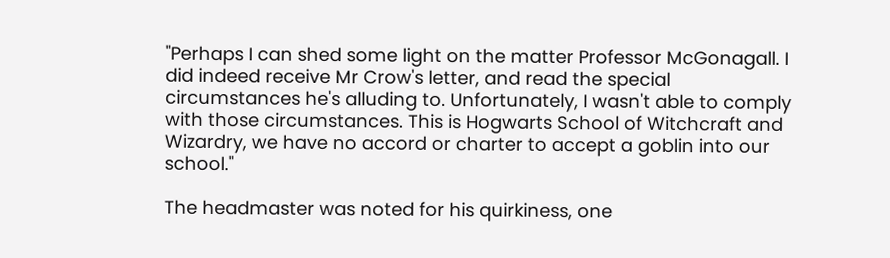"Perhaps I can shed some light on the matter Professor McGonagall. I did indeed receive Mr Crow's letter, and read the special circumstances he's alluding to. Unfortunately, I wasn't able to comply with those circumstances. This is Hogwarts School of Witchcraft and Wizardry, we have no accord or charter to accept a goblin into our school."

The headmaster was noted for his quirkiness, one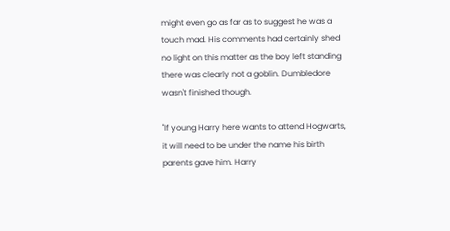might even go as far as to suggest he was a touch mad. His comments had certainly shed no light on this matter as the boy left standing there was clearly not a goblin. Dumbledore wasn't finished though.

"If young Harry here wants to attend Hogwarts, it will need to be under the name his birth parents gave him. Harry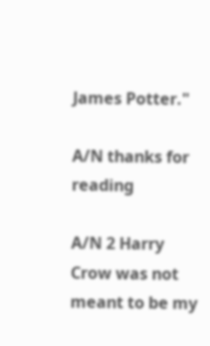James Potter."

A/N thanks for reading

A/N 2 Harry Crow was not meant to be my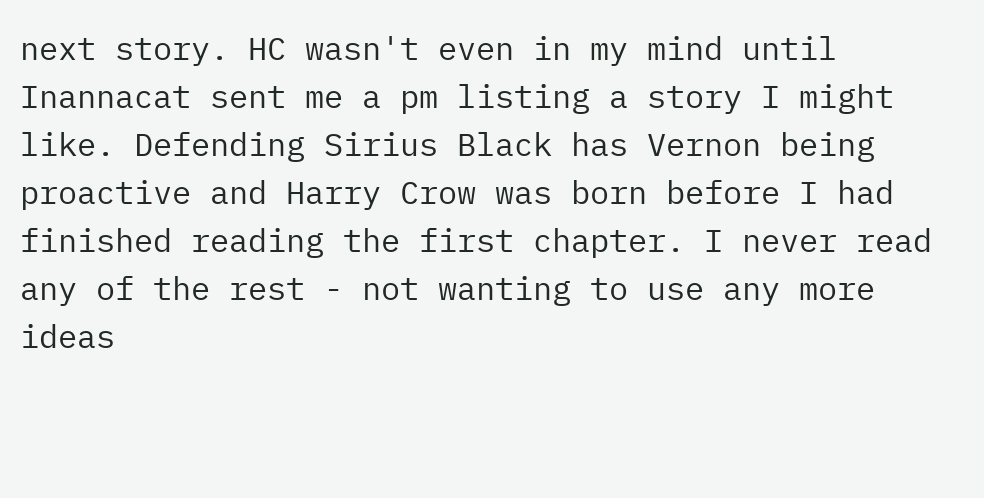next story. HC wasn't even in my mind until Inannacat sent me a pm listing a story I might like. Defending Sirius Black has Vernon being proactive and Harry Crow was born before I had finished reading the first chapter. I never read any of the rest - not wanting to use any more ideas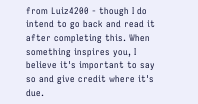from Luiz4200 - though I do intend to go back and read it after completing this. When something inspires you, I believe it's important to say so and give credit where it's due.